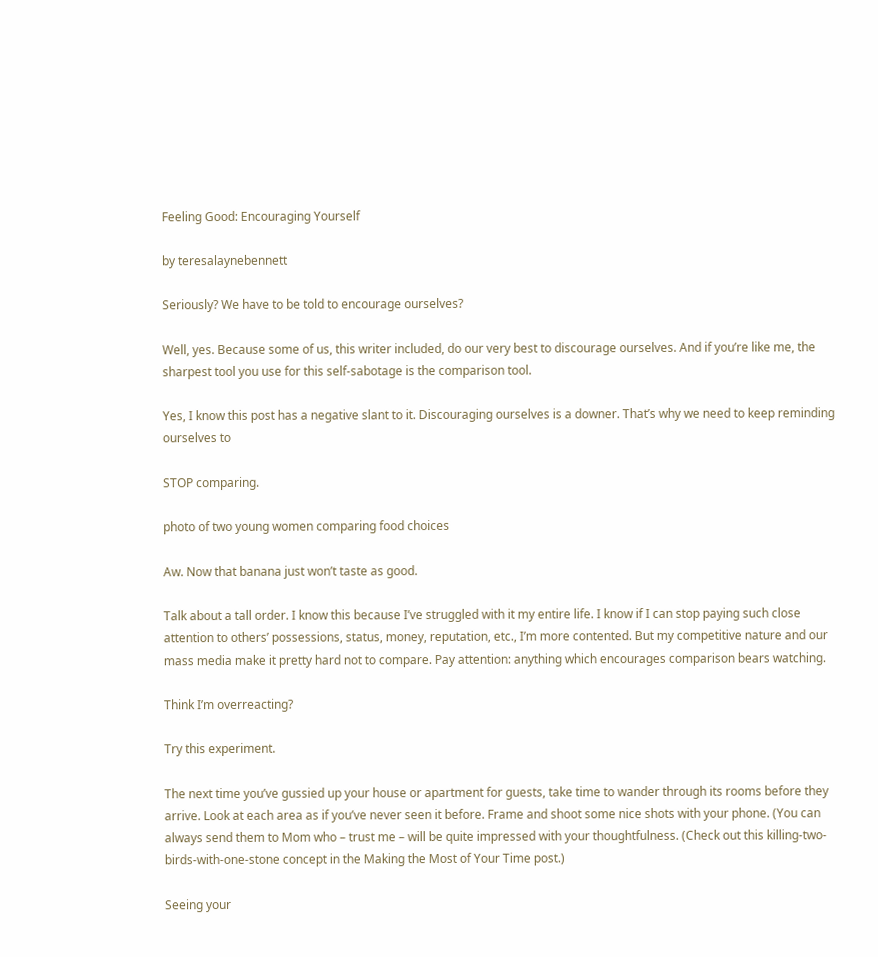Feeling Good: Encouraging Yourself

by teresalaynebennett

Seriously? We have to be told to encourage ourselves?

Well, yes. Because some of us, this writer included, do our very best to discourage ourselves. And if you’re like me, the sharpest tool you use for this self-sabotage is the comparison tool.

Yes, I know this post has a negative slant to it. Discouraging ourselves is a downer. That’s why we need to keep reminding ourselves to

STOP comparing.

photo of two young women comparing food choices

Aw. Now that banana just won’t taste as good.

Talk about a tall order. I know this because I’ve struggled with it my entire life. I know if I can stop paying such close attention to others’ possessions, status, money, reputation, etc., I’m more contented. But my competitive nature and our mass media make it pretty hard not to compare. Pay attention: anything which encourages comparison bears watching.

Think I’m overreacting?

Try this experiment.

The next time you’ve gussied up your house or apartment for guests, take time to wander through its rooms before they arrive. Look at each area as if you’ve never seen it before. Frame and shoot some nice shots with your phone. (You can always send them to Mom who – trust me – will be quite impressed with your thoughtfulness. (Check out this killing-two-birds-with-one-stone concept in the Making the Most of Your Time post.)

Seeing your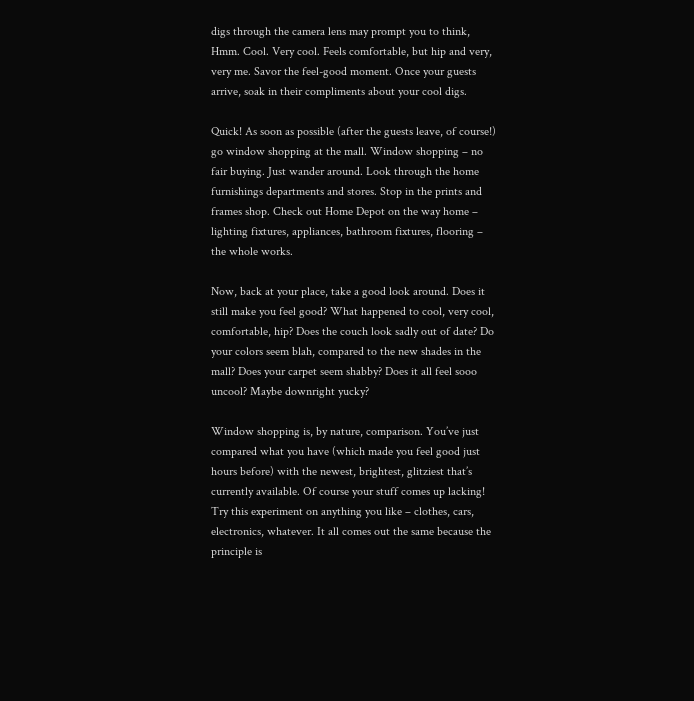digs through the camera lens may prompt you to think, Hmm. Cool. Very cool. Feels comfortable, but hip and very, very me. Savor the feel-good moment. Once your guests arrive, soak in their compliments about your cool digs.

Quick! As soon as possible (after the guests leave, of course!) go window shopping at the mall. Window shopping – no fair buying. Just wander around. Look through the home furnishings departments and stores. Stop in the prints and frames shop. Check out Home Depot on the way home – lighting fixtures, appliances, bathroom fixtures, flooring – the whole works.

Now, back at your place, take a good look around. Does it still make you feel good? What happened to cool, very cool, comfortable, hip? Does the couch look sadly out of date? Do your colors seem blah, compared to the new shades in the mall? Does your carpet seem shabby? Does it all feel sooo uncool? Maybe downright yucky?

Window shopping is, by nature, comparison. You’ve just compared what you have (which made you feel good just hours before) with the newest, brightest, glitziest that’s currently available. Of course your stuff comes up lacking! Try this experiment on anything you like – clothes, cars, electronics, whatever. It all comes out the same because the principle is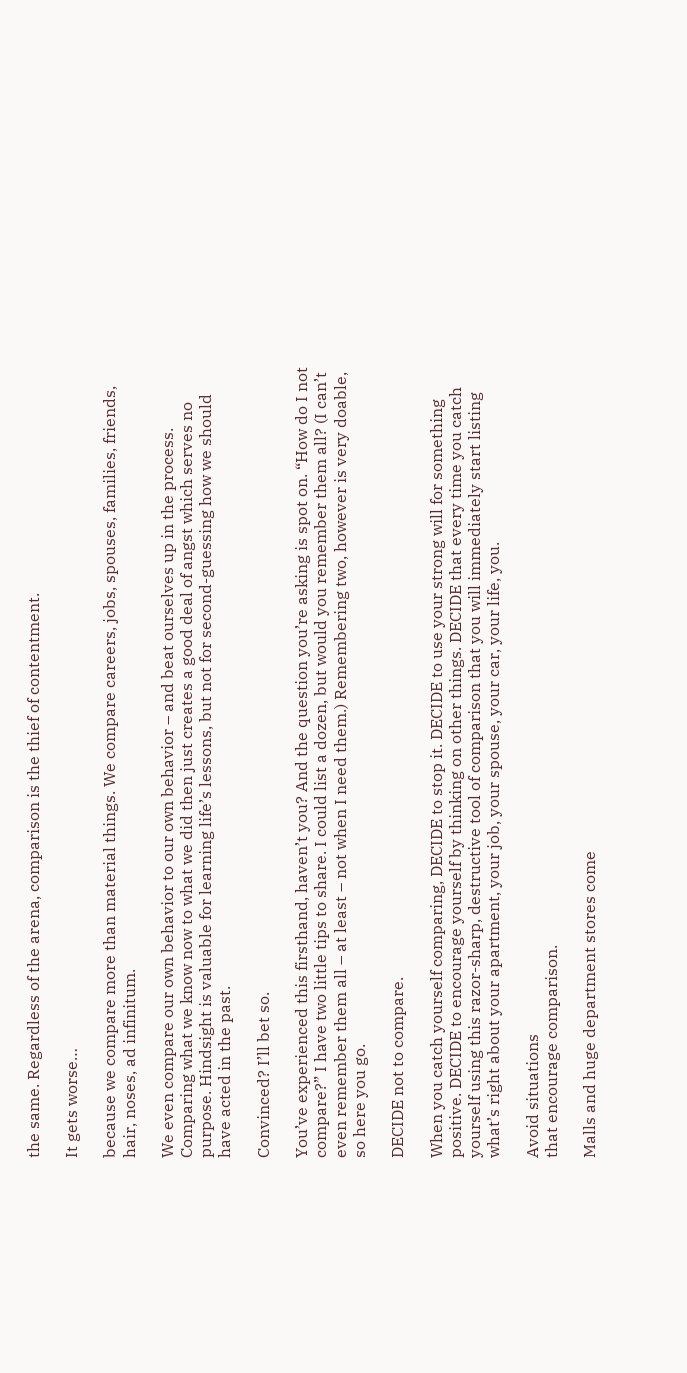the same. Regardless of the arena, comparison is the thief of contentment.

It gets worse…

because we compare more than material things. We compare careers, jobs, spouses, families, friends, hair, noses, ad infinitum.

We even compare our own behavior to our own behavior – and beat ourselves up in the process. Comparing what we know now to what we did then just creates a good deal of angst which serves no purpose. Hindsight is valuable for learning life’s lessons, but not for second-guessing how we should have acted in the past.

Convinced? I’ll bet so.

You’ve experienced this firsthand, haven’t you? And the question you’re asking is spot on. “How do I not compare?” I have two little tips to share. I could list a dozen, but would you remember them all? (I can’t even remember them all – at least – not when I need them.) Remembering two, however is very doable, so here you go.

DECIDE not to compare.

When you catch yourself comparing, DECIDE to stop it. DECIDE to use your strong will for something positive. DECIDE to encourage yourself by thinking on other things. DECIDE that every time you catch yourself using this razor-sharp, destructive tool of comparison that you will immediately start listing what’s right about your apartment, your job, your spouse, your car, your life, you.

Avoid situations
that encourage comparison.

Malls and huge department stores come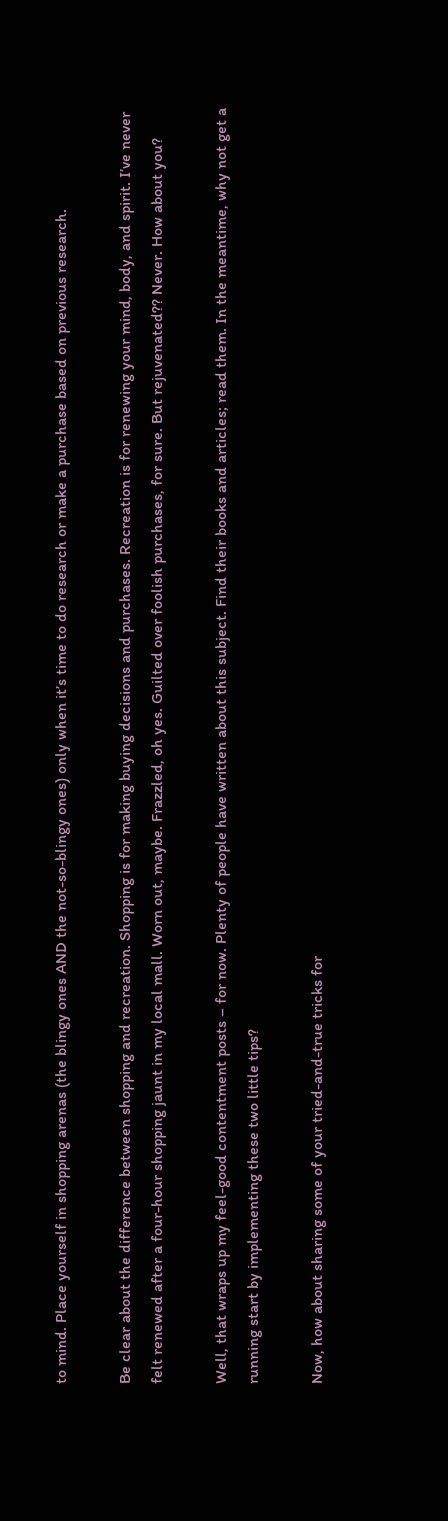to mind. Place yourself in shopping arenas (the blingy ones AND the not-so-blingy ones) only when it’s time to do research or make a purchase based on previous research.

Be clear about the difference between shopping and recreation. Shopping is for making buying decisions and purchases. Recreation is for renewing your mind, body, and spirit. I’ve never felt renewed after a four-hour shopping jaunt in my local mall. Worn out, maybe. Frazzled, oh yes. Guilted over foolish purchases, for sure. But rejuvenated?? Never. How about you?

Well, that wraps up my feel-good contentment posts – for now. Plenty of people have written about this subject. Find their books and articles; read them. In the meantime, why not get a running start by implementing these two little tips?

Now, how about sharing some of your tried-and-true tricks for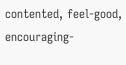contented, feel-good, encouraging-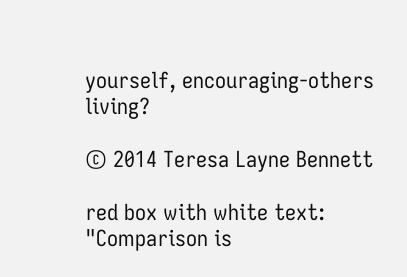yourself, encouraging-others living?

© 2014 Teresa Layne Bennett

red box with white text: "Comparison is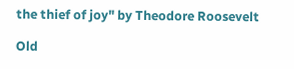the thief of joy" by Theodore Roosevelt

Old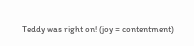Teddy was right on! (joy = contentment)